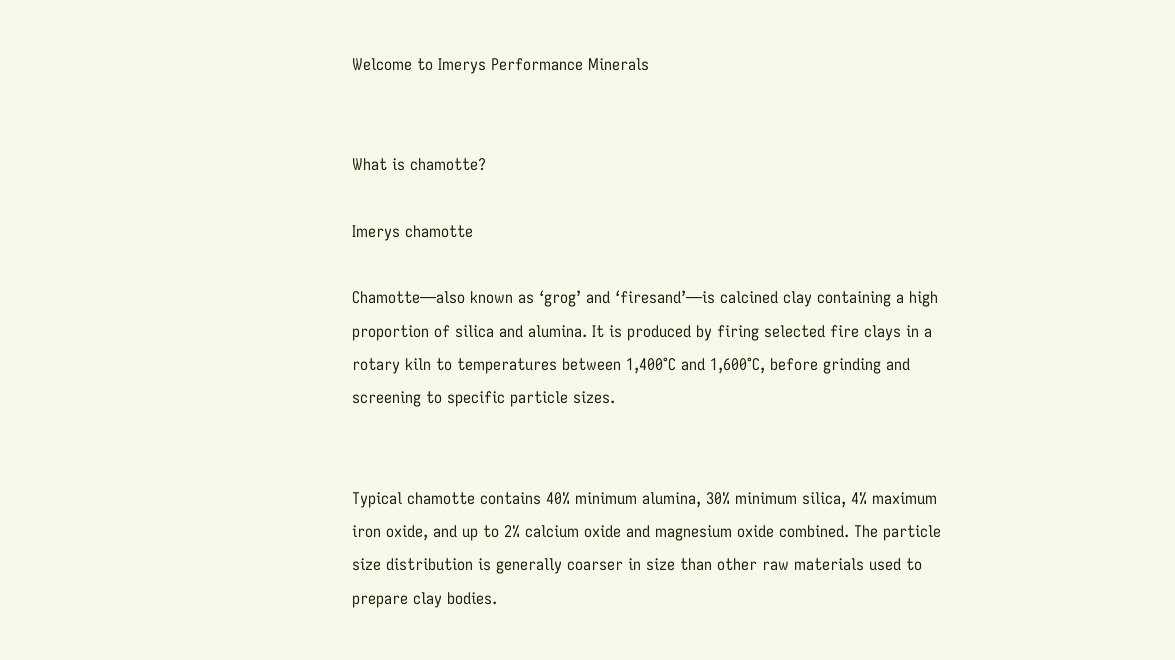Welcome to Imerys Performance Minerals


What is chamotte?

Imerys chamotte

Chamotte—also known as ‘grog’ and ‘firesand’—is calcined clay containing a high proportion of silica and alumina. It is produced by firing selected fire clays in a rotary kiln to temperatures between 1,400°C and 1,600°C, before grinding and screening to specific particle sizes.


Typical chamotte contains 40% minimum alumina, 30% minimum silica, 4% maximum iron oxide, and up to 2% calcium oxide and magnesium oxide combined. The particle size distribution is generally coarser in size than other raw materials used to prepare clay bodies.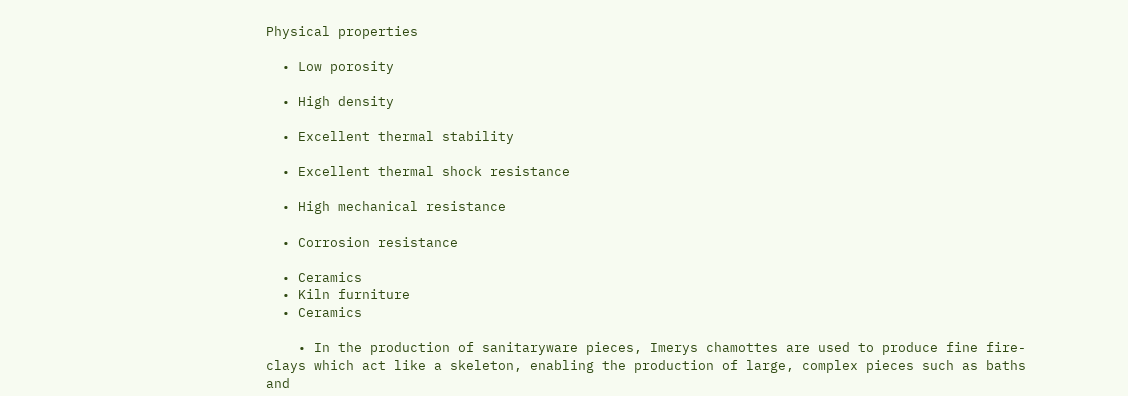Physical properties

  • Low porosity

  • High density

  • Excellent thermal stability

  • Excellent thermal shock resistance

  • High mechanical resistance

  • Corrosion resistance

  • Ceramics
  • Kiln furniture
  • Ceramics

    • In the production of sanitaryware pieces, Imerys chamottes are used to produce fine fire-clays which act like a skeleton, enabling the production of large, complex pieces such as baths and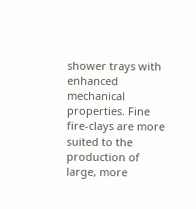shower trays with enhanced mechanical properties. Fine fire-clays are more suited to the production of large, more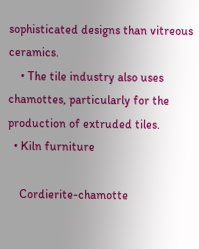sophisticated designs than vitreous ceramics.
    • The tile industry also uses chamottes, particularly for the production of extruded tiles.
  • Kiln furniture

    Cordierite-chamotte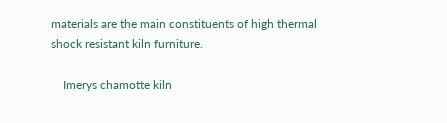materials are the main constituents of high thermal shock resistant kiln furniture.

    Imerys chamotte kiln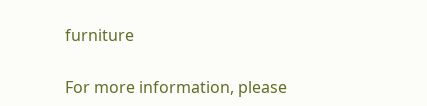furniture

For more information, please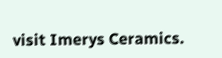visit Imerys Ceramics.